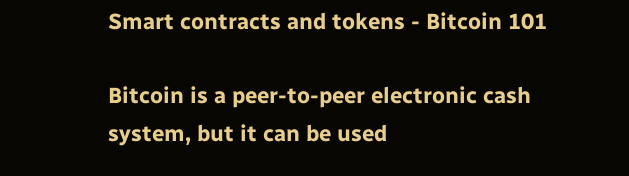Smart contracts and tokens - Bitcoin 101

Bitcoin is a peer-to-peer electronic cash system, but it can be used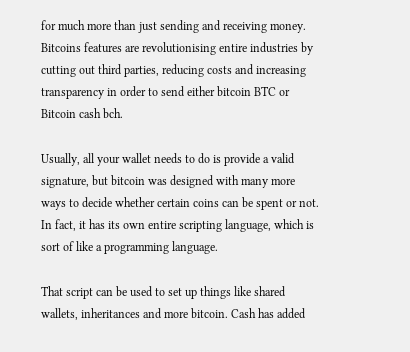for much more than just sending and receiving money. Bitcoins features are revolutionising entire industries by cutting out third parties, reducing costs and increasing transparency in order to send either bitcoin BTC or Bitcoin cash bch.

Usually, all your wallet needs to do is provide a valid signature, but bitcoin was designed with many more ways to decide whether certain coins can be spent or not. In fact, it has its own entire scripting language, which is sort of like a programming language.

That script can be used to set up things like shared wallets, inheritances and more bitcoin. Cash has added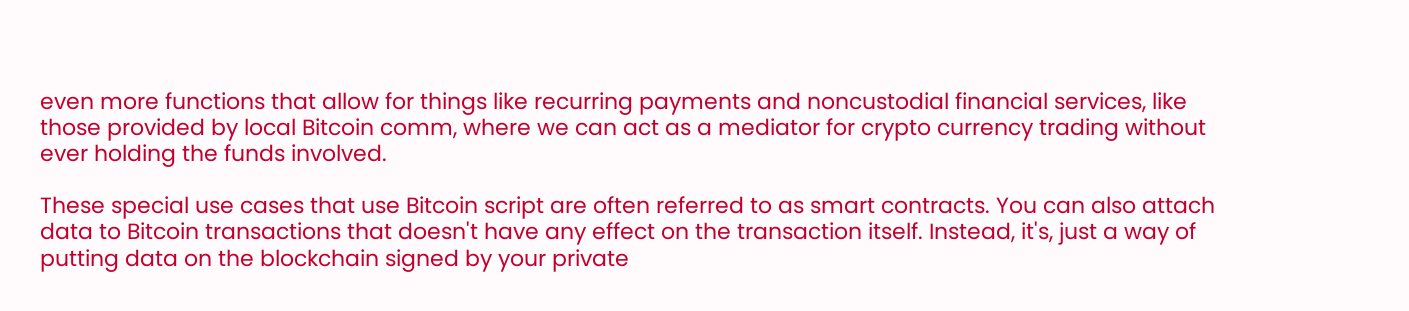even more functions that allow for things like recurring payments and noncustodial financial services, like those provided by local Bitcoin comm, where we can act as a mediator for crypto currency trading without ever holding the funds involved.

These special use cases that use Bitcoin script are often referred to as smart contracts. You can also attach data to Bitcoin transactions that doesn't have any effect on the transaction itself. Instead, it's, just a way of putting data on the blockchain signed by your private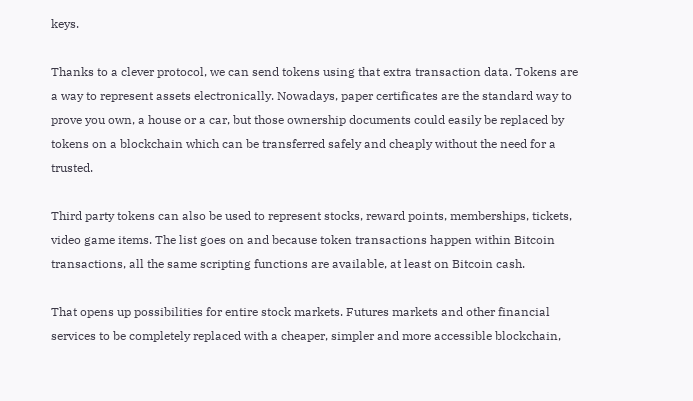keys.

Thanks to a clever protocol, we can send tokens using that extra transaction data. Tokens are a way to represent assets electronically. Nowadays, paper certificates are the standard way to prove you own, a house or a car, but those ownership documents could easily be replaced by tokens on a blockchain which can be transferred safely and cheaply without the need for a trusted.

Third party tokens can also be used to represent stocks, reward points, memberships, tickets, video game items. The list goes on and because token transactions happen within Bitcoin transactions, all the same scripting functions are available, at least on Bitcoin cash.

That opens up possibilities for entire stock markets. Futures markets and other financial services to be completely replaced with a cheaper, simpler and more accessible blockchain,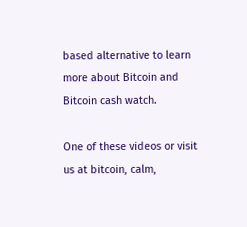based alternative to learn more about Bitcoin and Bitcoin cash watch.

One of these videos or visit us at bitcoin, calm,